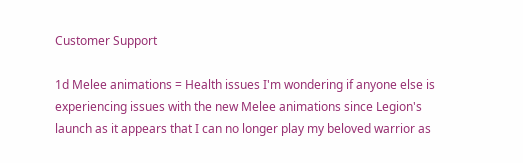Customer Support

1d Melee animations = Health issues I'm wondering if anyone else is experiencing issues with the new Melee animations since Legion's launch as it appears that I can no longer play my beloved warrior as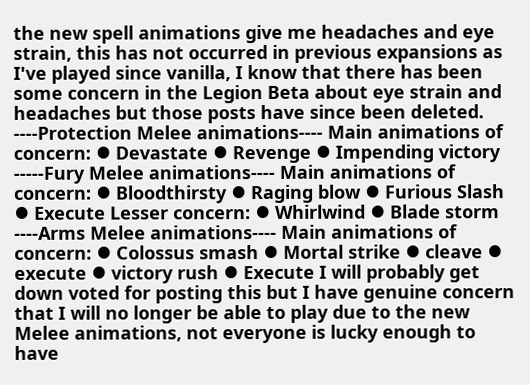the new spell animations give me headaches and eye strain, this has not occurred in previous expansions as I've played since vanilla, I know that there has been some concern in the Legion Beta about eye strain and headaches but those posts have since been deleted. ----Protection Melee animations---- Main animations of concern: ⦁ Devastate ⦁ Revenge ⦁ Impending victory -----Fury Melee animations---- Main animations of concern: ⦁ Bloodthirsty ⦁ Raging blow ⦁ Furious Slash ⦁ Execute Lesser concern: ⦁ Whirlwind ⦁ Blade storm ----Arms Melee animations---- Main animations of concern: ⦁ Colossus smash ⦁ Mortal strike ⦁ cleave ⦁ execute ⦁ victory rush ⦁ Execute I will probably get down voted for posting this but I have genuine concern that I will no longer be able to play due to the new Melee animations, not everyone is lucky enough to have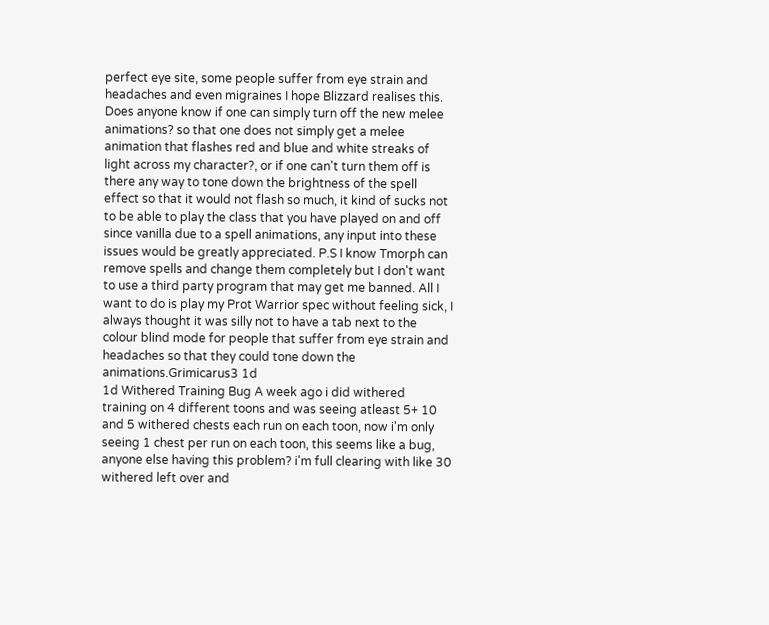perfect eye site, some people suffer from eye strain and headaches and even migraines I hope Blizzard realises this. Does anyone know if one can simply turn off the new melee animations? so that one does not simply get a melee animation that flashes red and blue and white streaks of light across my character?, or if one can't turn them off is there any way to tone down the brightness of the spell effect so that it would not flash so much, it kind of sucks not to be able to play the class that you have played on and off since vanilla due to a spell animations, any input into these issues would be greatly appreciated. P.S I know Tmorph can remove spells and change them completely but I don't want to use a third party program that may get me banned. All I want to do is play my Prot Warrior spec without feeling sick, I always thought it was silly not to have a tab next to the colour blind mode for people that suffer from eye strain and headaches so that they could tone down the animations.Grimicarus3 1d
1d Withered Training Bug A week ago i did withered training on 4 different toons and was seeing atleast 5+ 10 and 5 withered chests each run on each toon, now i'm only seeing 1 chest per run on each toon, this seems like a bug, anyone else having this problem? i'm full clearing with like 30 withered left over and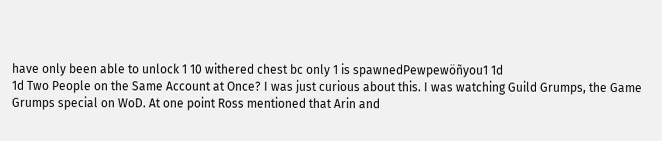have only been able to unlock 1 10 withered chest bc only 1 is spawnedPewpewöñyou1 1d
1d Two People on the Same Account at Once? I was just curious about this. I was watching Guild Grumps, the Game Grumps special on WoD. At one point Ross mentioned that Arin and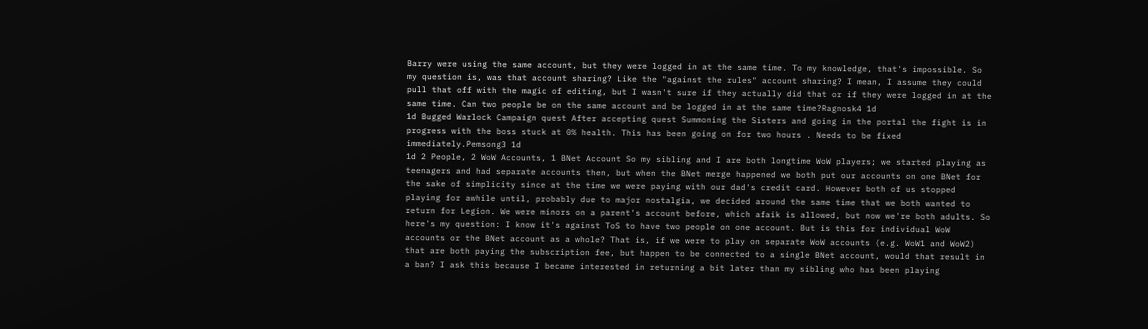Barry were using the same account, but they were logged in at the same time. To my knowledge, that's impossible. So my question is, was that account sharing? Like the "against the rules" account sharing? I mean, I assume they could pull that off with the magic of editing, but I wasn't sure if they actually did that or if they were logged in at the same time. Can two people be on the same account and be logged in at the same time?Ragnosk4 1d
1d Bugged Warlock Campaign quest After accepting quest Summoning the Sisters and going in the portal the fight is in progress with the boss stuck at 0% health. This has been going on for two hours . Needs to be fixed immediately.Pemsong3 1d
1d 2 People, 2 WoW Accounts, 1 BNet Account So my sibling and I are both longtime WoW players; we started playing as teenagers and had separate accounts then, but when the BNet merge happened we both put our accounts on one BNet for the sake of simplicity since at the time we were paying with our dad's credit card. However both of us stopped playing for awhile until, probably due to major nostalgia, we decided around the same time that we both wanted to return for Legion. We were minors on a parent's account before, which afaik is allowed, but now we're both adults. So here's my question: I know it's against ToS to have two people on one account. But is this for individual WoW accounts or the BNet account as a whole? That is, if we were to play on separate WoW accounts (e.g. WoW1 and WoW2) that are both paying the subscription fee, but happen to be connected to a single BNet account, would that result in a ban? I ask this because I became interested in returning a bit later than my sibling who has been playing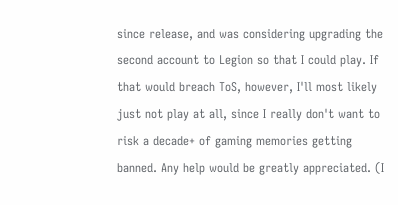since release, and was considering upgrading the second account to Legion so that I could play. If that would breach ToS, however, I'll most likely just not play at all, since I really don't want to risk a decade+ of gaming memories getting banned. Any help would be greatly appreciated. (I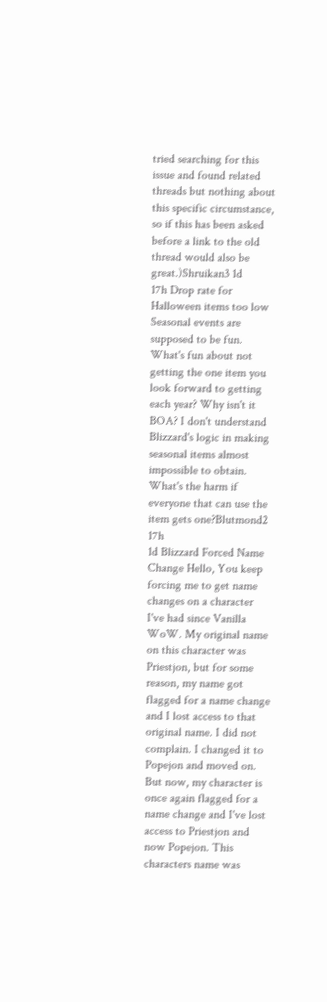tried searching for this issue and found related threads but nothing about this specific circumstance, so if this has been asked before a link to the old thread would also be great.)Shruikan3 1d
17h Drop rate for Halloween items too low Seasonal events are supposed to be fun. What's fun about not getting the one item you look forward to getting each year? Why isn't it BOA? I don't understand Blizzard's logic in making seasonal items almost impossible to obtain. What's the harm if everyone that can use the item gets one?Blutmond2 17h
1d Blizzard Forced Name Change Hello, You keep forcing me to get name changes on a character I've had since Vanilla WoW. My original name on this character was Priestjon, but for some reason, my name got flagged for a name change and I lost access to that original name. I did not complain. I changed it to Popejon and moved on. But now, my character is once again flagged for a name change and I've lost access to Priestjon and now Popejon. This characters name was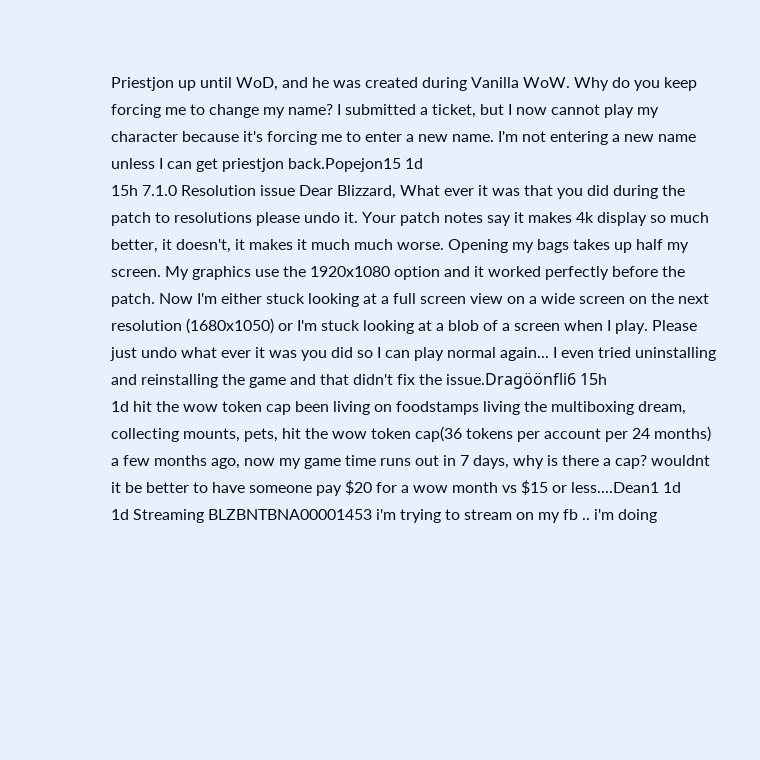Priestjon up until WoD, and he was created during Vanilla WoW. Why do you keep forcing me to change my name? I submitted a ticket, but I now cannot play my character because it's forcing me to enter a new name. I'm not entering a new name unless I can get priestjon back.Popejon15 1d
15h 7.1.0 Resolution issue Dear Blizzard, What ever it was that you did during the patch to resolutions please undo it. Your patch notes say it makes 4k display so much better, it doesn't, it makes it much much worse. Opening my bags takes up half my screen. My graphics use the 1920x1080 option and it worked perfectly before the patch. Now I'm either stuck looking at a full screen view on a wide screen on the next resolution (1680x1050) or I'm stuck looking at a blob of a screen when I play. Please just undo what ever it was you did so I can play normal again... I even tried uninstalling and reinstalling the game and that didn't fix the issue.Dragöönfli6 15h
1d hit the wow token cap been living on foodstamps living the multiboxing dream, collecting mounts, pets, hit the wow token cap(36 tokens per account per 24 months) a few months ago, now my game time runs out in 7 days, why is there a cap? wouldnt it be better to have someone pay $20 for a wow month vs $15 or less....Dean1 1d
1d Streaming BLZBNTBNA00001453 i'm trying to stream on my fb .. i'm doing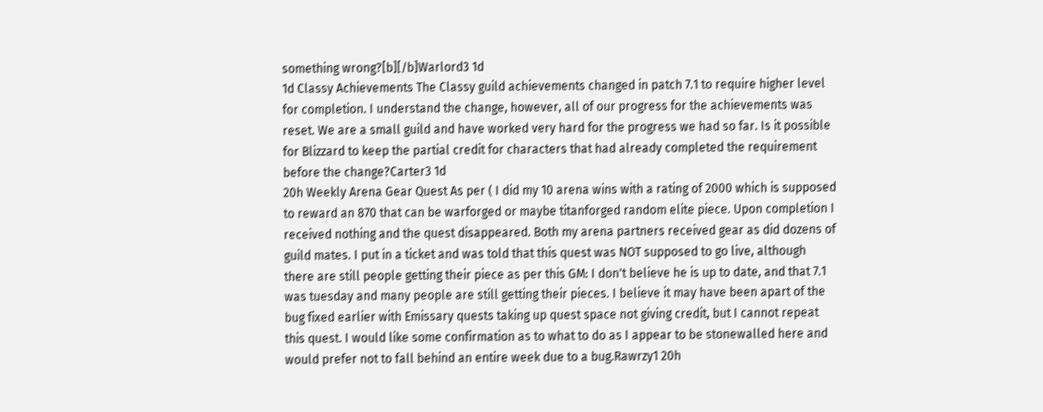something wrong?[b][/b]Warlord3 1d
1d Classy Achievements The Classy guild achievements changed in patch 7.1 to require higher level for completion. I understand the change, however, all of our progress for the achievements was reset. We are a small guild and have worked very hard for the progress we had so far. Is it possible for Blizzard to keep the partial credit for characters that had already completed the requirement before the change?Carter3 1d
20h Weekly Arena Gear Quest As per ( I did my 10 arena wins with a rating of 2000 which is supposed to reward an 870 that can be warforged or maybe titanforged random elite piece. Upon completion I received nothing and the quest disappeared. Both my arena partners received gear as did dozens of guild mates. I put in a ticket and was told that this quest was NOT supposed to go live, although there are still people getting their piece as per this GM: I don't believe he is up to date, and that 7.1 was tuesday and many people are still getting their pieces. I believe it may have been apart of the bug fixed earlier with Emissary quests taking up quest space not giving credit, but I cannot repeat this quest. I would like some confirmation as to what to do as I appear to be stonewalled here and would prefer not to fall behind an entire week due to a bug.Rawrzy1 20h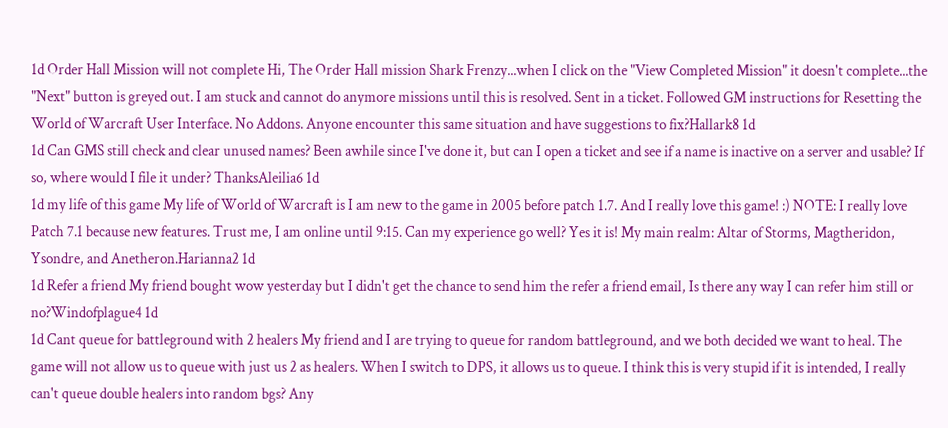1d Order Hall Mission will not complete Hi, The Order Hall mission Shark Frenzy...when I click on the "View Completed Mission" it doesn't complete...the "Next" button is greyed out. I am stuck and cannot do anymore missions until this is resolved. Sent in a ticket. Followed GM instructions for Resetting the World of Warcraft User Interface. No Addons. Anyone encounter this same situation and have suggestions to fix?Hallark8 1d
1d Can GMS still check and clear unused names? Been awhile since I've done it, but can I open a ticket and see if a name is inactive on a server and usable? If so, where would I file it under? ThanksAleilia6 1d
1d my life of this game My life of World of Warcraft is I am new to the game in 2005 before patch 1.7. And I really love this game! :) NOTE: I really love Patch 7.1 because new features. Trust me, I am online until 9:15. Can my experience go well? Yes it is! My main realm: Altar of Storms, Magtheridon, Ysondre, and Anetheron.Harianna2 1d
1d Refer a friend My friend bought wow yesterday but I didn't get the chance to send him the refer a friend email, Is there any way I can refer him still or no?Windofplague4 1d
1d Cant queue for battleground with 2 healers My friend and I are trying to queue for random battleground, and we both decided we want to heal. The game will not allow us to queue with just us 2 as healers. When I switch to DPS, it allows us to queue. I think this is very stupid if it is intended, I really can't queue double healers into random bgs? Any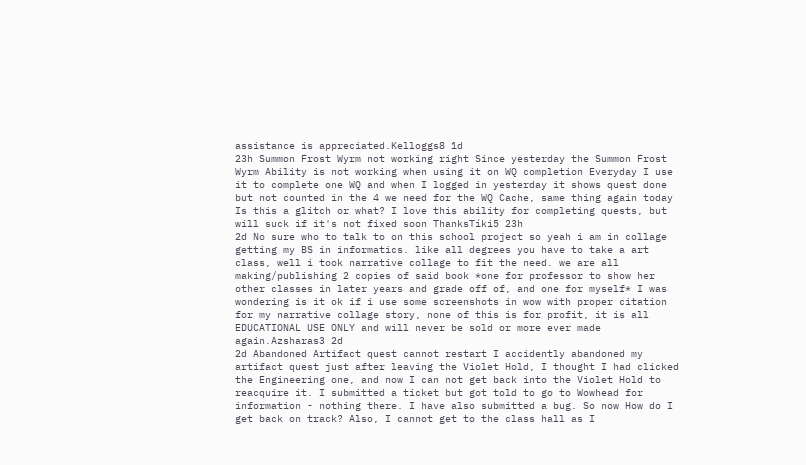assistance is appreciated.Kelloggs8 1d
23h Summon Frost Wyrm not working right Since yesterday the Summon Frost Wyrm Ability is not working when using it on WQ completion Everyday I use it to complete one WQ and when I logged in yesterday it shows quest done but not counted in the 4 we need for the WQ Cache, same thing again today Is this a glitch or what? I love this ability for completing quests, but will suck if it's not fixed soon ThanksTíki5 23h
2d No sure who to talk to on this school project so yeah i am in collage getting my BS in informatics. like all degrees you have to take a art class, well i took narrative collage to fit the need. we are all making/publishing 2 copies of said book *one for professor to show her other classes in later years and grade off of, and one for myself* I was wondering is it ok if i use some screenshots in wow with proper citation for my narrative collage story, none of this is for profit, it is all EDUCATIONAL USE ONLY and will never be sold or more ever made again.Azsharas3 2d
2d Abandoned Artifact quest cannot restart I accidently abandoned my artifact quest just after leaving the Violet Hold, I thought I had clicked the Engineering one, and now I can not get back into the Violet Hold to reacquire it. I submitted a ticket but got told to go to Wowhead for information - nothing there. I have also submitted a bug. So now How do I get back on track? Also, I cannot get to the class hall as I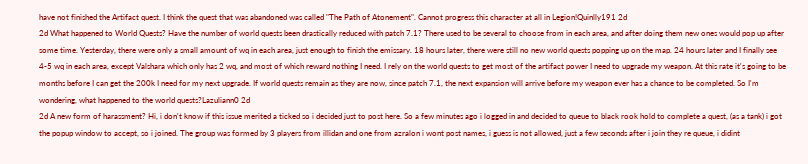have not finished the Artifact quest. I think the quest that was abandoned was called "The Path of Atonement". Cannot progress this character at all in Legion!Quinlly191 2d
2d What happened to World Quests? Have the number of world quests been drastically reduced with patch 7.1? There used to be several to choose from in each area, and after doing them new ones would pop up after some time. Yesterday, there were only a small amount of wq in each area, just enough to finish the emissary. 18 hours later, there were still no new world quests popping up on the map. 24 hours later and I finally see 4-5 wq in each area, except Valshara which only has 2 wq, and most of which reward nothing I need. I rely on the world quests to get most of the artifact power I need to upgrade my weapon. At this rate it's going to be months before I can get the 200k I need for my next upgrade. If world quests remain as they are now, since patch 7.1, the next expansion will arrive before my weapon ever has a chance to be completed. So I'm wondering, what happened to the world quests?Lazuliann0 2d
2d A new form of harassment? Hi, i don't know if this issue merited a ticked so i decided just to post here. So a few minutes ago i logged in and decided to queue to black rook hold to complete a quest, (as a tank) i got the popup window to accept, so i joined. The group was formed by 3 players from illidan and one from azralon i wont post names, i guess is not allowed, just a few seconds after i join they re queue, i didint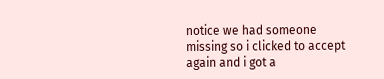notice we had someone missing so i clicked to accept again and i got a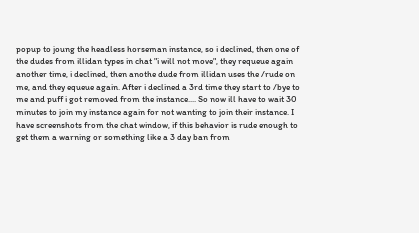popup to joung the headless horseman instance, so i declined, then one of the dudes from illidan types in chat "i will not move", they requeue again another time, i declined, then anothe dude from illidan uses the /rude on me, and they equeue again. After i declined a 3rd time they start to /bye to me and puff i got removed from the instance.... So now ill have to wait 30 minutes to join my instance again for not wanting to join their instance. I have screenshots from the chat window, if this behavior is rude enough to get them a warning or something like a 3 day ban from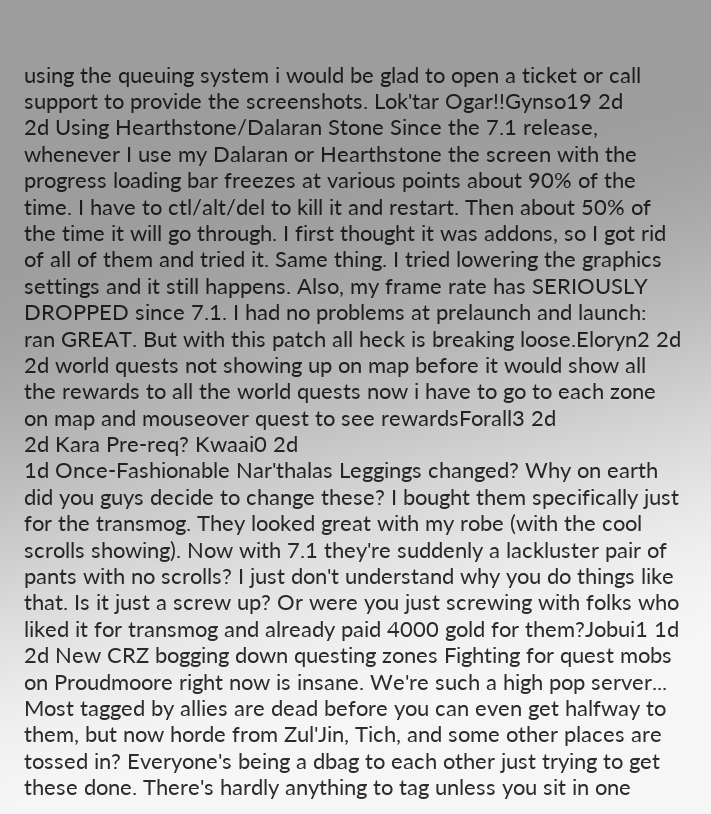using the queuing system i would be glad to open a ticket or call support to provide the screenshots. Lok'tar Ogar!!Gynso19 2d
2d Using Hearthstone/Dalaran Stone Since the 7.1 release, whenever I use my Dalaran or Hearthstone the screen with the progress loading bar freezes at various points about 90% of the time. I have to ctl/alt/del to kill it and restart. Then about 50% of the time it will go through. I first thought it was addons, so I got rid of all of them and tried it. Same thing. I tried lowering the graphics settings and it still happens. Also, my frame rate has SERIOUSLY DROPPED since 7.1. I had no problems at prelaunch and launch: ran GREAT. But with this patch all heck is breaking loose.Eloryn2 2d
2d world quests not showing up on map before it would show all the rewards to all the world quests now i have to go to each zone on map and mouseover quest to see rewardsForall3 2d
2d Kara Pre-req? Kwaai0 2d
1d Once-Fashionable Nar'thalas Leggings changed? Why on earth did you guys decide to change these? I bought them specifically just for the transmog. They looked great with my robe (with the cool scrolls showing). Now with 7.1 they're suddenly a lackluster pair of pants with no scrolls? I just don't understand why you do things like that. Is it just a screw up? Or were you just screwing with folks who liked it for transmog and already paid 4000 gold for them?Jobui1 1d
2d New CRZ bogging down questing zones Fighting for quest mobs on Proudmoore right now is insane. We're such a high pop server... Most tagged by allies are dead before you can even get halfway to them, but now horde from Zul'Jin, Tich, and some other places are tossed in? Everyone's being a dbag to each other just trying to get these done. There's hardly anything to tag unless you sit in one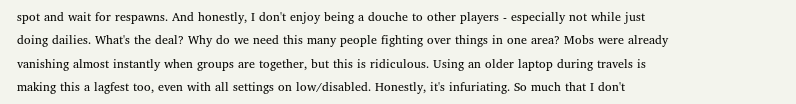spot and wait for respawns. And honestly, I don't enjoy being a douche to other players - especially not while just doing dailies. What's the deal? Why do we need this many people fighting over things in one area? Mobs were already vanishing almost instantly when groups are together, but this is ridiculous. Using an older laptop during travels is making this a lagfest too, even with all settings on low/disabled. Honestly, it's infuriating. So much that I don't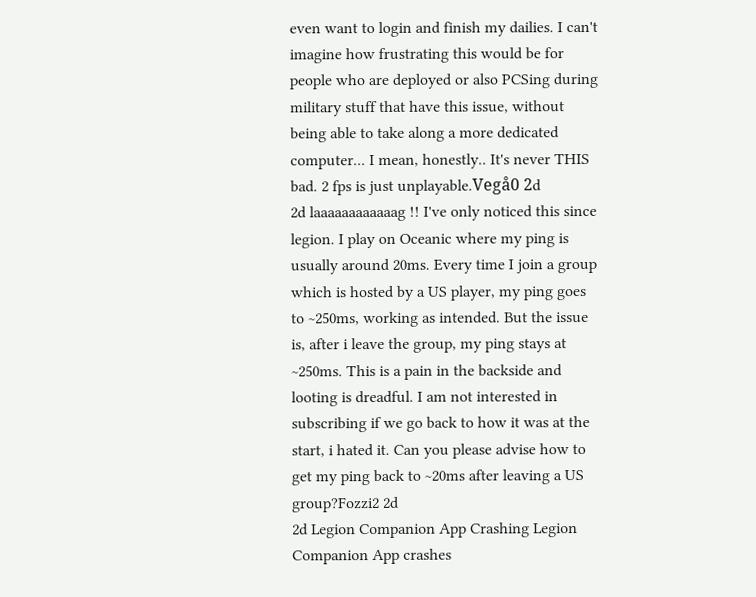even want to login and finish my dailies. I can't imagine how frustrating this would be for people who are deployed or also PCSing during military stuff that have this issue, without being able to take along a more dedicated computer... I mean, honestly.. It's never THIS bad. 2 fps is just unplayable.Vegå0 2d
2d laaaaaaaaaaaag !! I've only noticed this since legion. I play on Oceanic where my ping is usually around 20ms. Every time I join a group which is hosted by a US player, my ping goes to ~250ms, working as intended. But the issue is, after i leave the group, my ping stays at ~250ms. This is a pain in the backside and looting is dreadful. I am not interested in subscribing if we go back to how it was at the start, i hated it. Can you please advise how to get my ping back to ~20ms after leaving a US group?Fozzi2 2d
2d Legion Companion App Crashing Legion Companion App crashes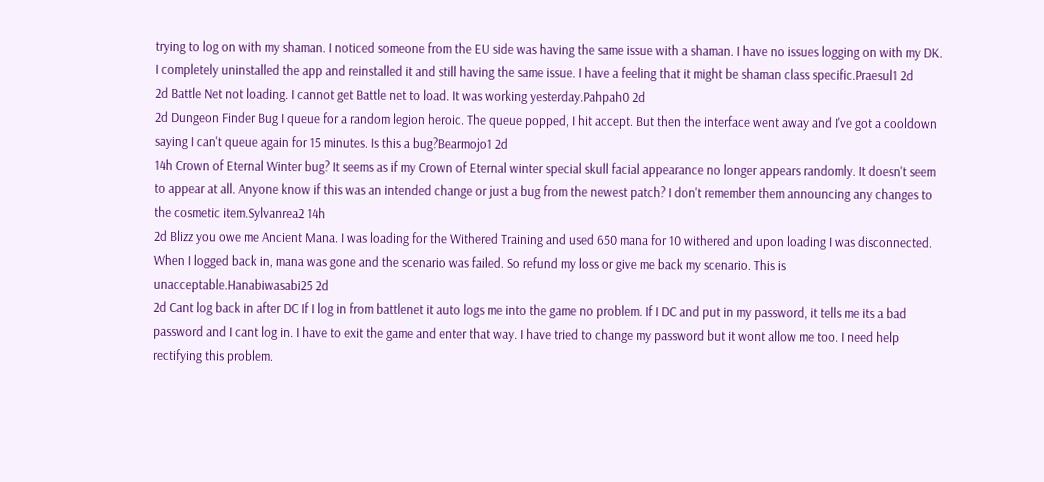trying to log on with my shaman. I noticed someone from the EU side was having the same issue with a shaman. I have no issues logging on with my DK. I completely uninstalled the app and reinstalled it and still having the same issue. I have a feeling that it might be shaman class specific.Praesul1 2d
2d Battle Net not loading. I cannot get Battle net to load. It was working yesterday.Pahpah0 2d
2d Dungeon Finder Bug I queue for a random legion heroic. The queue popped, I hit accept. But then the interface went away and I've got a cooldown saying I can't queue again for 15 minutes. Is this a bug?Bearmojo1 2d
14h Crown of Eternal Winter bug? It seems as if my Crown of Eternal winter special skull facial appearance no longer appears randomly. It doesn't seem to appear at all. Anyone know if this was an intended change or just a bug from the newest patch? I don't remember them announcing any changes to the cosmetic item.Sylvanrea2 14h
2d Blizz you owe me Ancient Mana. I was loading for the Withered Training and used 650 mana for 10 withered and upon loading I was disconnected. When I logged back in, mana was gone and the scenario was failed. So refund my loss or give me back my scenario. This is unacceptable.Hanabiwasabi25 2d
2d Cant log back in after DC If I log in from battlenet it auto logs me into the game no problem. If I DC and put in my password, it tells me its a bad password and I cant log in. I have to exit the game and enter that way. I have tried to change my password but it wont allow me too. I need help rectifying this problem.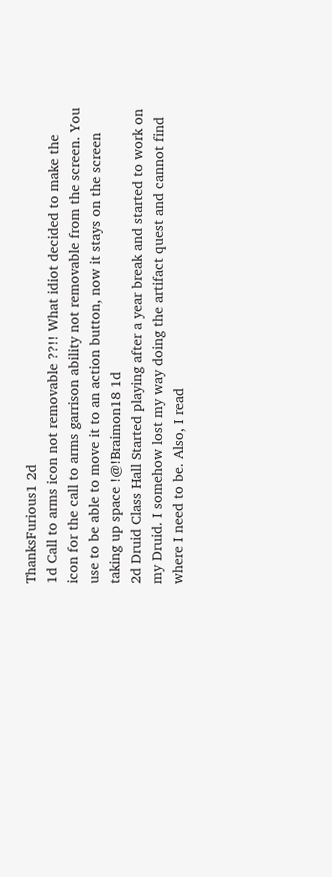ThanksFurious1 2d
1d Call to arms icon not removable ??!! What idiot decided to make the icon for the call to arms garrison ability not removable from the screen. You use to be able to move it to an action button, now it stays on the screen taking up space !@!Braimon18 1d
2d Druid Class Hall Started playing after a year break and started to work on my Druid. I somehow lost my way doing the artifact quest and cannot find where I need to be. Also, I read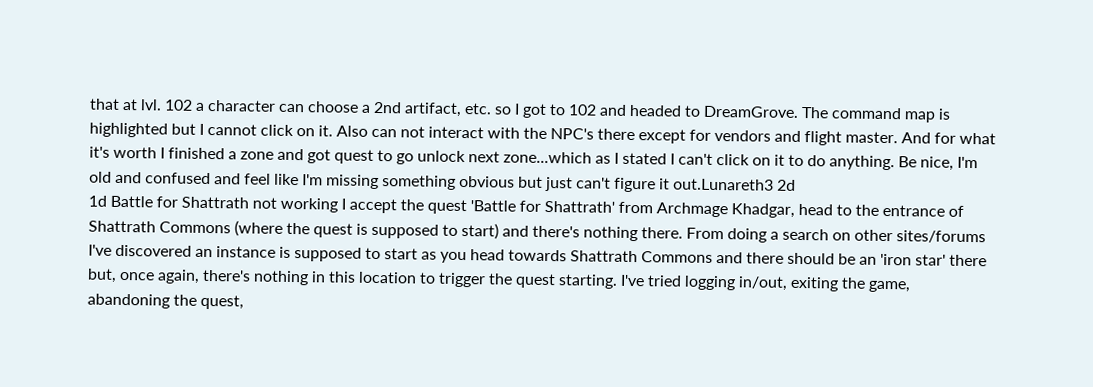that at lvl. 102 a character can choose a 2nd artifact, etc. so I got to 102 and headed to DreamGrove. The command map is highlighted but I cannot click on it. Also can not interact with the NPC's there except for vendors and flight master. And for what it's worth I finished a zone and got quest to go unlock next zone...which as I stated I can't click on it to do anything. Be nice, I'm old and confused and feel like I'm missing something obvious but just can't figure it out.Lunareth3 2d
1d Battle for Shattrath not working I accept the quest 'Battle for Shattrath' from Archmage Khadgar, head to the entrance of Shattrath Commons (where the quest is supposed to start) and there's nothing there. From doing a search on other sites/forums I've discovered an instance is supposed to start as you head towards Shattrath Commons and there should be an 'iron star' there but, once again, there's nothing in this location to trigger the quest starting. I've tried logging in/out, exiting the game, abandoning the quest,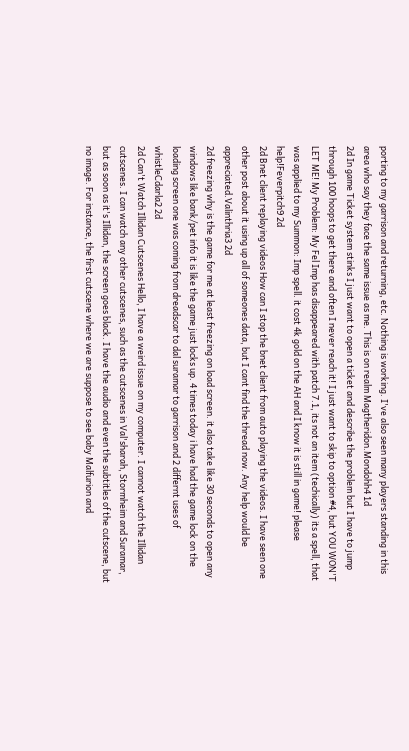porting to my garrison and returning, etc. Nothing is working. I've also seen many players standing in this area who say they face the same issue as me. This is on realm Magtheridon.Mondohh4 1d
2d In game Ticket system stinks I just want to open a ticket and describe the problem but I have to jump through 100 hoops to get there and often I never reach it! I just want to skip to option #4, but YOU WON'T LET ME! My Problem: My Fel Imp has disappeared with patch 7.1, its not an item (techically) its a spell, that was applied to my Summon: Imp spell. it cost 4k gold on the AH and I know it is still in game! please help!Feverpitch9 2d
2d Bnet client replaying videos How can I stop the bnet client from auto playing the videos. I have seen one other post about it using up all of someones data, but I cant find the thread now. Any help would be appreciated.Valinthria3 2d
2d freezing why is the game for me at least freezing on load screen. it also take like 30 seconds to open any windows like bank/pet info it is like the game just locks up. 4 times today i have had the game lock on the loading screen one was coming from dreadscar to dal suramar to garrison and 2 differnt uses of whistleCdarla2 2d
2d Can't Watch Illidan Cutscenes Hello, I have a weird issue on my computer. I cannot watch the Illidan cutscenes. I can watch any other cutscenes, such as the cutscenes in Val'sharah, Stormheim and Suramar, but as soon as it's Illidan, the screen goes black. I have the audio and even the subtitles of the cutscene, but no image. For instance, the first cutscene where we are suppose to see baby Malfurion and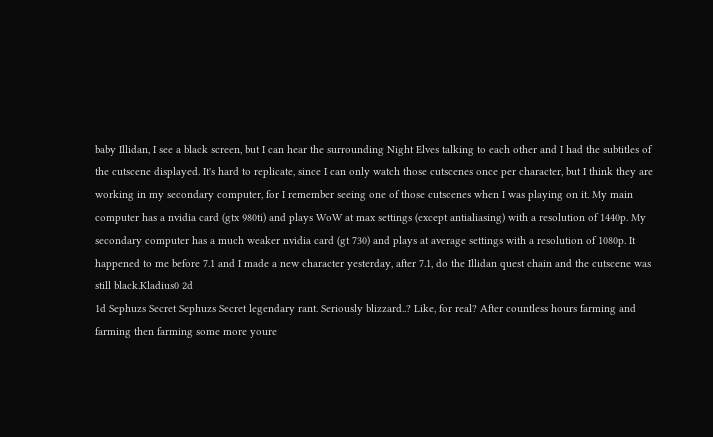baby Illidan, I see a black screen, but I can hear the surrounding Night Elves talking to each other and I had the subtitles of the cutscene displayed. It's hard to replicate, since I can only watch those cutscenes once per character, but I think they are working in my secondary computer, for I remember seeing one of those cutscenes when I was playing on it. My main computer has a nvidia card (gtx 980ti) and plays WoW at max settings (except antialiasing) with a resolution of 1440p. My secondary computer has a much weaker nvidia card (gt 730) and plays at average settings with a resolution of 1080p. It happened to me before 7.1 and I made a new character yesterday, after 7.1, do the Illidan quest chain and the cutscene was still black.Kladius0 2d
1d Sephuzs Secret Sephuzs Secret legendary rant. Seriously blizzard..? Like, for real? After countless hours farming and farming then farming some more youre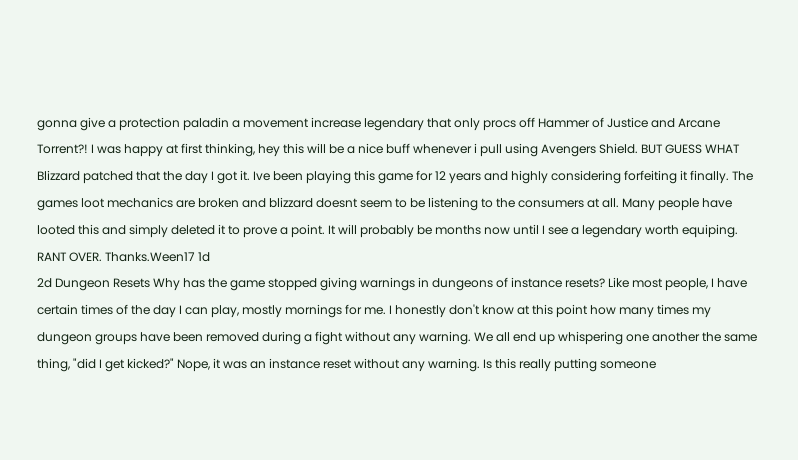gonna give a protection paladin a movement increase legendary that only procs off Hammer of Justice and Arcane Torrent?! I was happy at first thinking, hey this will be a nice buff whenever i pull using Avengers Shield. BUT GUESS WHAT Blizzard patched that the day I got it. Ive been playing this game for 12 years and highly considering forfeiting it finally. The games loot mechanics are broken and blizzard doesnt seem to be listening to the consumers at all. Many people have looted this and simply deleted it to prove a point. It will probably be months now until I see a legendary worth equiping. RANT OVER. Thanks.Ween17 1d
2d Dungeon Resets Why has the game stopped giving warnings in dungeons of instance resets? Like most people, I have certain times of the day I can play, mostly mornings for me. I honestly don't know at this point how many times my dungeon groups have been removed during a fight without any warning. We all end up whispering one another the same thing, "did I get kicked?" Nope, it was an instance reset without any warning. Is this really putting someone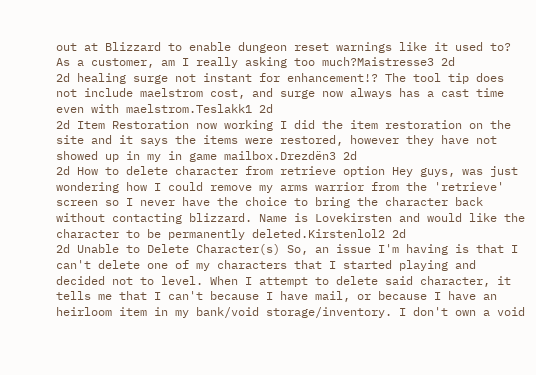out at Blizzard to enable dungeon reset warnings like it used to? As a customer, am I really asking too much?Maistresse3 2d
2d healing surge not instant for enhancement!? The tool tip does not include maelstrom cost, and surge now always has a cast time even with maelstrom.Teslakk1 2d
2d Item Restoration now working I did the item restoration on the site and it says the items were restored, however they have not showed up in my in game mailbox.Drezdën3 2d
2d How to delete character from retrieve option Hey guys, was just wondering how I could remove my arms warrior from the 'retrieve' screen so I never have the choice to bring the character back without contacting blizzard. Name is Lovekirsten and would like the character to be permanently deleted.Kirstenlol2 2d
2d Unable to Delete Character(s) So, an issue I'm having is that I can't delete one of my characters that I started playing and decided not to level. When I attempt to delete said character, it tells me that I can't because I have mail, or because I have an heirloom item in my bank/void storage/inventory. I don't own a void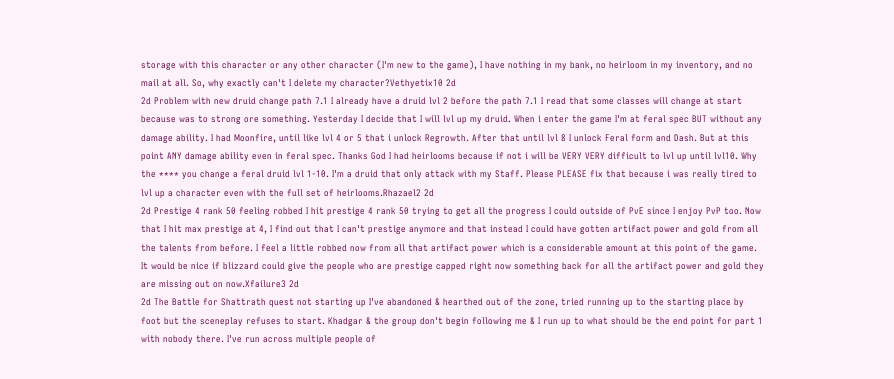storage with this character or any other character (I'm new to the game), I have nothing in my bank, no heirloom in my inventory, and no mail at all. So, why exactly can't I delete my character?Vethyetix10 2d
2d Problem with new druid change path 7.1 I already have a druid lvl 2 before the path 7.1 I read that some classes will change at start because was to strong ore something. Yesterday I decide that I will lvl up my druid. When i enter the game I'm at feral spec BUT without any damage ability. I had Moonfire, until like lvl 4 or 5 that i unlock Regrowth. After that until lvl 8 I unlock Feral form and Dash. But at this point ANY damage ability even in feral spec. Thanks God I had heirlooms because if not i will be VERY VERY difficult to lvl up until lvl10. Why the **** you change a feral druid lvl 1-10. I'm a druid that only attack with my Staff. Please PLEASE fix that because i was really tired to lvl up a character even with the full set of heirlooms.Rhazael2 2d
2d Prestige 4 rank 50 feeling robbed I hit prestige 4 rank 50 trying to get all the progress I could outside of PvE since I enjoy PvP too. Now that I hit max prestige at 4, I find out that I can't prestige anymore and that instead I could have gotten artifact power and gold from all the talents from before. I feel a little robbed now from all that artifact power which is a considerable amount at this point of the game. It would be nice if blizzard could give the people who are prestige capped right now something back for all the artifact power and gold they are missing out on now.Xfailure3 2d
2d The Battle for Shattrath quest not starting up I've abandoned & hearthed out of the zone, tried running up to the starting place by foot but the sceneplay refuses to start. Khadgar & the group don't begin following me & I run up to what should be the end point for part 1 with nobody there. I've run across multiple people of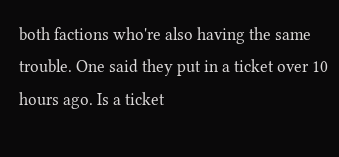both factions who're also having the same trouble. One said they put in a ticket over 10 hours ago. Is a ticket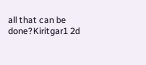all that can be done?Kiritgar1 2d